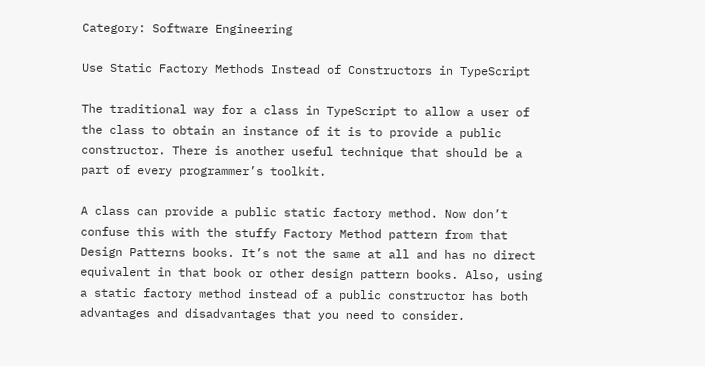Category: Software Engineering

Use Static Factory Methods Instead of Constructors in TypeScript

The traditional way for a class in TypeScript to allow a user of the class to obtain an instance of it is to provide a public constructor. There is another useful technique that should be a part of every programmer’s toolkit.

A class can provide a public static factory method. Now don’t confuse this with the stuffy Factory Method pattern from that Design Patterns books. It’s not the same at all and has no direct equivalent in that book or other design pattern books. Also, using a static factory method instead of a public constructor has both advantages and disadvantages that you need to consider.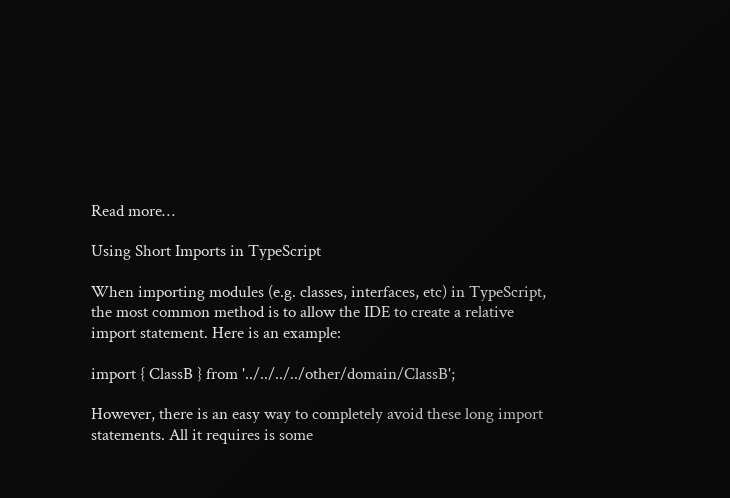Read more…

Using Short Imports in TypeScript

When importing modules (e.g. classes, interfaces, etc) in TypeScript, the most common method is to allow the IDE to create a relative import statement. Here is an example:

import { ClassB } from '../../../../other/domain/ClassB';

However, there is an easy way to completely avoid these long import statements. All it requires is some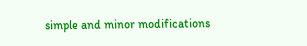simple and minor modifications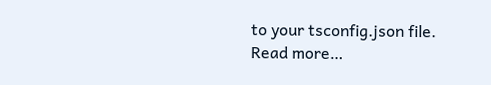to your tsconfig.json file.
Read more…